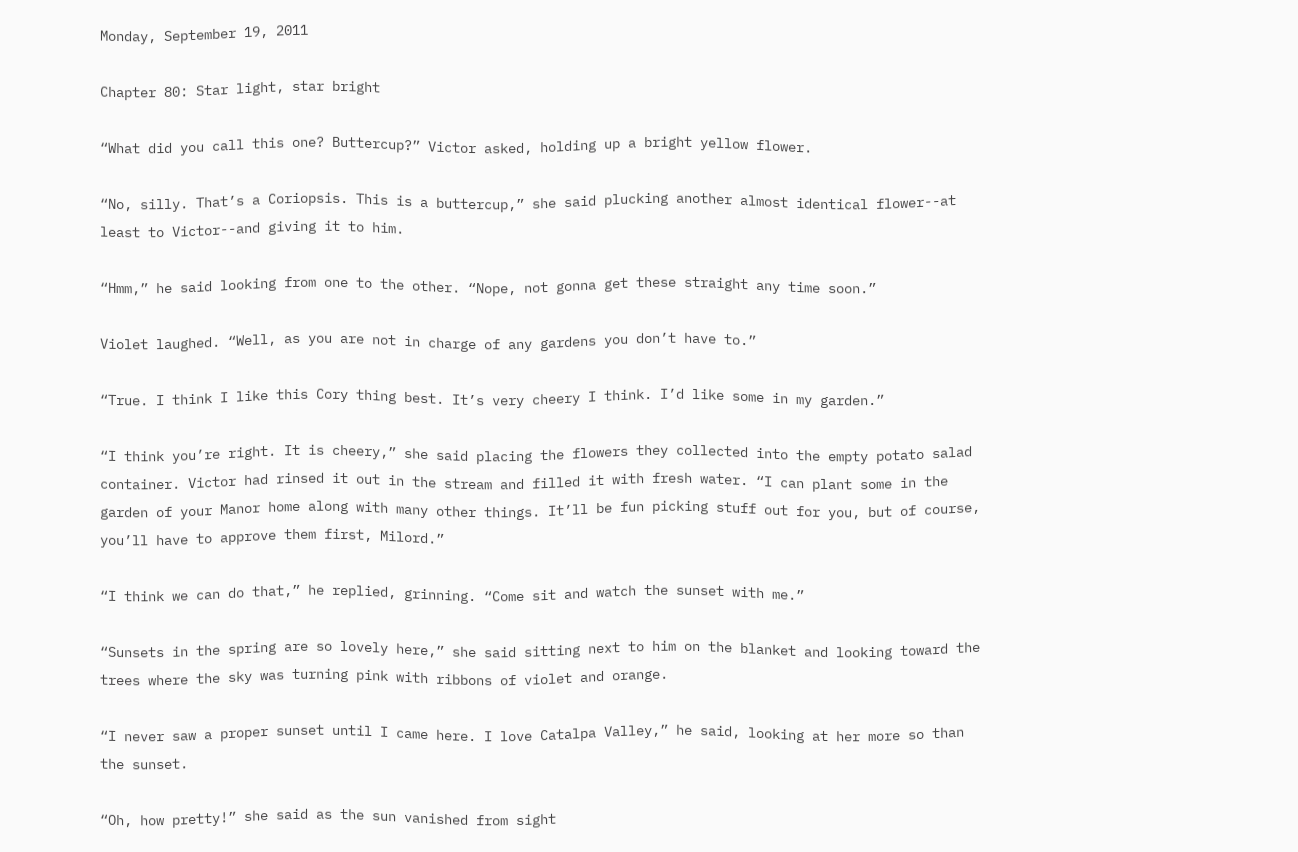Monday, September 19, 2011

Chapter 80: Star light, star bright

“What did you call this one? Buttercup?” Victor asked, holding up a bright yellow flower.

“No, silly. That’s a Coriopsis. This is a buttercup,” she said plucking another almost identical flower--at least to Victor--and giving it to him.

“Hmm,” he said looking from one to the other. “Nope, not gonna get these straight any time soon.”

Violet laughed. “Well, as you are not in charge of any gardens you don’t have to.”

“True. I think I like this Cory thing best. It’s very cheery I think. I’d like some in my garden.”

“I think you’re right. It is cheery,” she said placing the flowers they collected into the empty potato salad container. Victor had rinsed it out in the stream and filled it with fresh water. “I can plant some in the garden of your Manor home along with many other things. It’ll be fun picking stuff out for you, but of course, you’ll have to approve them first, Milord.”

“I think we can do that,” he replied, grinning. “Come sit and watch the sunset with me.”

“Sunsets in the spring are so lovely here,” she said sitting next to him on the blanket and looking toward the trees where the sky was turning pink with ribbons of violet and orange.

“I never saw a proper sunset until I came here. I love Catalpa Valley,” he said, looking at her more so than the sunset.

“Oh, how pretty!” she said as the sun vanished from sight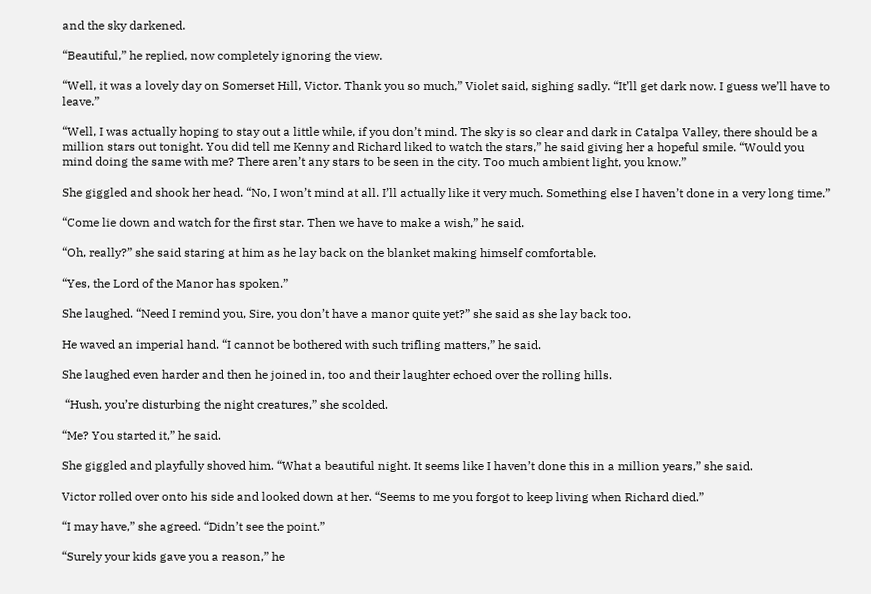and the sky darkened.

“Beautiful,” he replied, now completely ignoring the view.

“Well, it was a lovely day on Somerset Hill, Victor. Thank you so much,” Violet said, sighing sadly. “It’ll get dark now. I guess we’ll have to leave.”

“Well, I was actually hoping to stay out a little while, if you don’t mind. The sky is so clear and dark in Catalpa Valley, there should be a million stars out tonight. You did tell me Kenny and Richard liked to watch the stars,” he said giving her a hopeful smile. “Would you mind doing the same with me? There aren’t any stars to be seen in the city. Too much ambient light, you know.”

She giggled and shook her head. “No, I won’t mind at all. I’ll actually like it very much. Something else I haven’t done in a very long time.”

“Come lie down and watch for the first star. Then we have to make a wish,” he said.

“Oh, really?” she said staring at him as he lay back on the blanket making himself comfortable.

“Yes, the Lord of the Manor has spoken.”

She laughed. “Need I remind you, Sire, you don’t have a manor quite yet?” she said as she lay back too.

He waved an imperial hand. “I cannot be bothered with such trifling matters,” he said.

She laughed even harder and then he joined in, too and their laughter echoed over the rolling hills.

 “Hush, you’re disturbing the night creatures,” she scolded.

“Me? You started it,” he said.

She giggled and playfully shoved him. “What a beautiful night. It seems like I haven’t done this in a million years,” she said.

Victor rolled over onto his side and looked down at her. “Seems to me you forgot to keep living when Richard died.”

“I may have,” she agreed. “Didn’t see the point.”

“Surely your kids gave you a reason,” he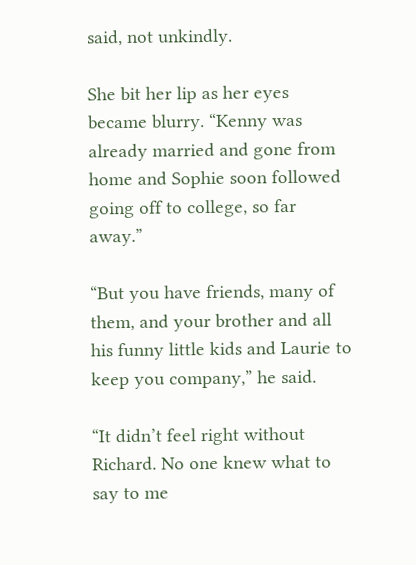said, not unkindly.

She bit her lip as her eyes became blurry. “Kenny was already married and gone from home and Sophie soon followed going off to college, so far away.”

“But you have friends, many of them, and your brother and all his funny little kids and Laurie to keep you company,” he said.

“It didn’t feel right without Richard. No one knew what to say to me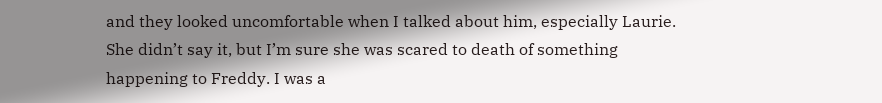and they looked uncomfortable when I talked about him, especially Laurie. She didn’t say it, but I’m sure she was scared to death of something happening to Freddy. I was a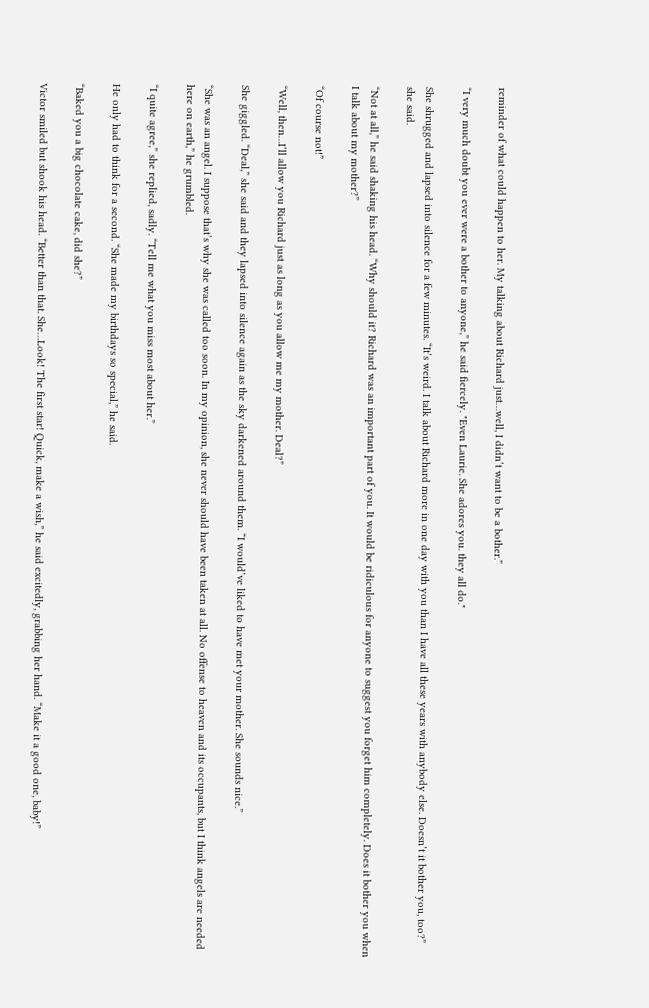reminder of what could happen to her. My talking about Richard just…well, I didn’t want to be a bother.”

“I very much doubt you ever were a bother to anyone,” he said fiercely. "Even Laurie. She adores you. they all do."

She shrugged and lapsed into silence for a few minutes. “It’s weird. I talk about Richard more in one day with you than I have all these years with anybody else. Doesn’t it bother you, too?” she said.

“Not at all,” he said shaking his head. “Why should it? Richard was an important part of you. It would be ridiculous for anyone to suggest you forget him completely. Does it bother you when I talk about my mother?”

“Of course not!”

“Well, then…I’ll allow you Richard just as long as you allow me my mother. Deal?”

She giggled. “Deal,” she said and they lapsed into silence again as the sky darkened around them. “I would’ve liked to have met your mother. She sounds nice.”

“She was an angel. I suppose that’s why she was called too soon. In my opinion, she never should have been taken at all. No offense to heaven and its occupants, but I think angels are needed here on earth,” he grumbled.

“I quite agree,” she replied, sadly. “Tell me what you miss most about her.”

He only had to think for a second. “She made my birthdays so special,” he said.

“Baked you a big chocolate cake, did she?”

Victor smiled but shook his head. “Better than that. She…Look! The first star! Quick, make a wish,” he said excitedly, grabbing her hand. “Make it a good one, baby!”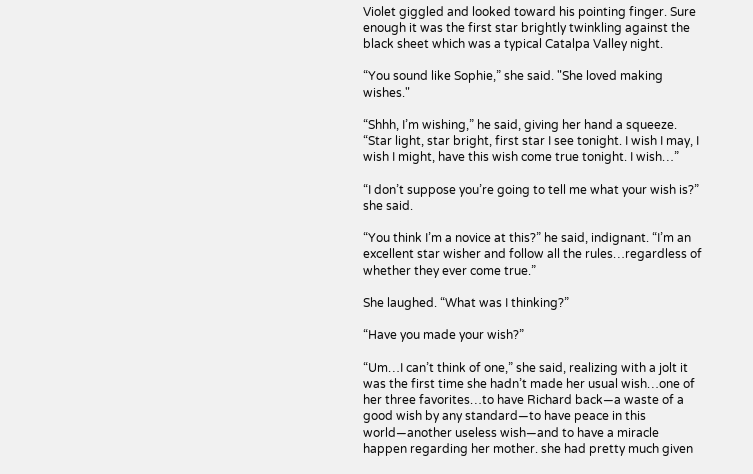Violet giggled and looked toward his pointing finger. Sure enough it was the first star brightly twinkling against the black sheet which was a typical Catalpa Valley night.

“You sound like Sophie,” she said. "She loved making wishes."

“Shhh, I’m wishing,” he said, giving her hand a squeeze. “Star light, star bright, first star I see tonight. I wish I may, I wish I might, have this wish come true tonight. I wish…”

“I don’t suppose you’re going to tell me what your wish is?” she said.

“You think I’m a novice at this?” he said, indignant. “I’m an excellent star wisher and follow all the rules…regardless of whether they ever come true.”

She laughed. “What was I thinking?”

“Have you made your wish?”

“Um…I can’t think of one,” she said, realizing with a jolt it was the first time she hadn’t made her usual wish…one of her three favorites…to have Richard back—a waste of a good wish by any standard—to have peace in this world—another useless wish—and to have a miracle happen regarding her mother. she had pretty much given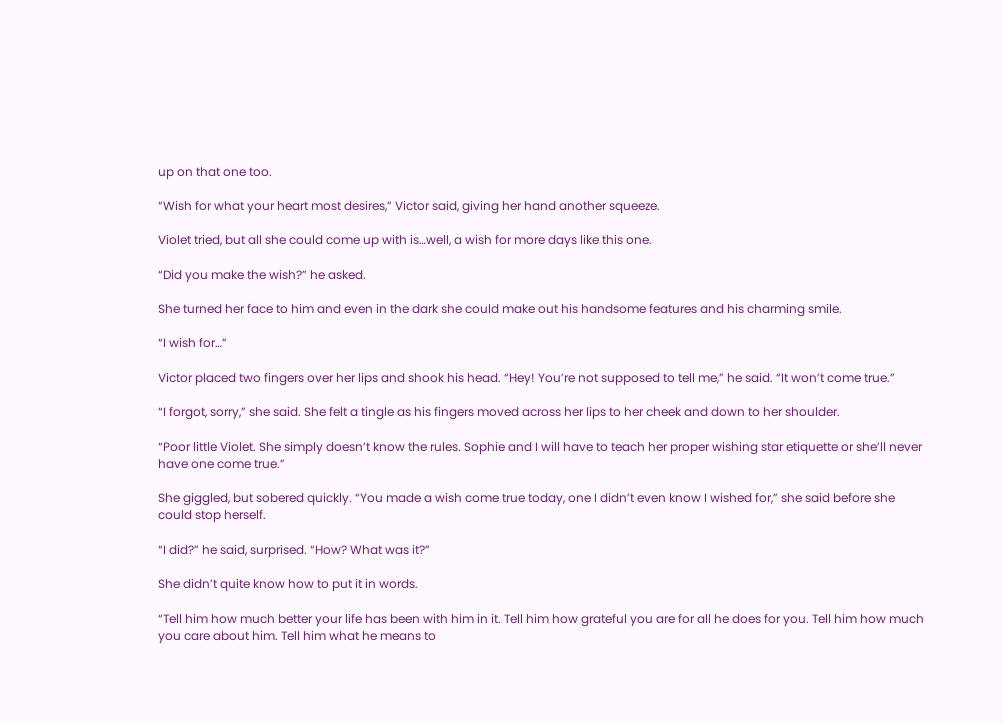up on that one too.

“Wish for what your heart most desires,” Victor said, giving her hand another squeeze.

Violet tried, but all she could come up with is…well, a wish for more days like this one.

“Did you make the wish?” he asked.

She turned her face to him and even in the dark she could make out his handsome features and his charming smile.

“I wish for…”

Victor placed two fingers over her lips and shook his head. “Hey! You’re not supposed to tell me,” he said. “It won’t come true.”

“I forgot, sorry,” she said. She felt a tingle as his fingers moved across her lips to her cheek and down to her shoulder.

“Poor little Violet. She simply doesn’t know the rules. Sophie and I will have to teach her proper wishing star etiquette or she’ll never have one come true.”

She giggled, but sobered quickly. “You made a wish come true today, one I didn’t even know I wished for,” she said before she could stop herself.

“I did?” he said, surprised. “How? What was it?”

She didn’t quite know how to put it in words.

“Tell him how much better your life has been with him in it. Tell him how grateful you are for all he does for you. Tell him how much you care about him. Tell him what he means to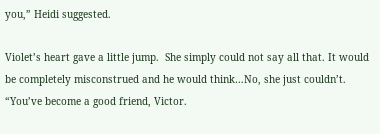you,” Heidi suggested.

Violet’s heart gave a little jump.  She simply could not say all that. It would be completely misconstrued and he would think…No, she just couldn’t. “You’ve become a good friend, Victor.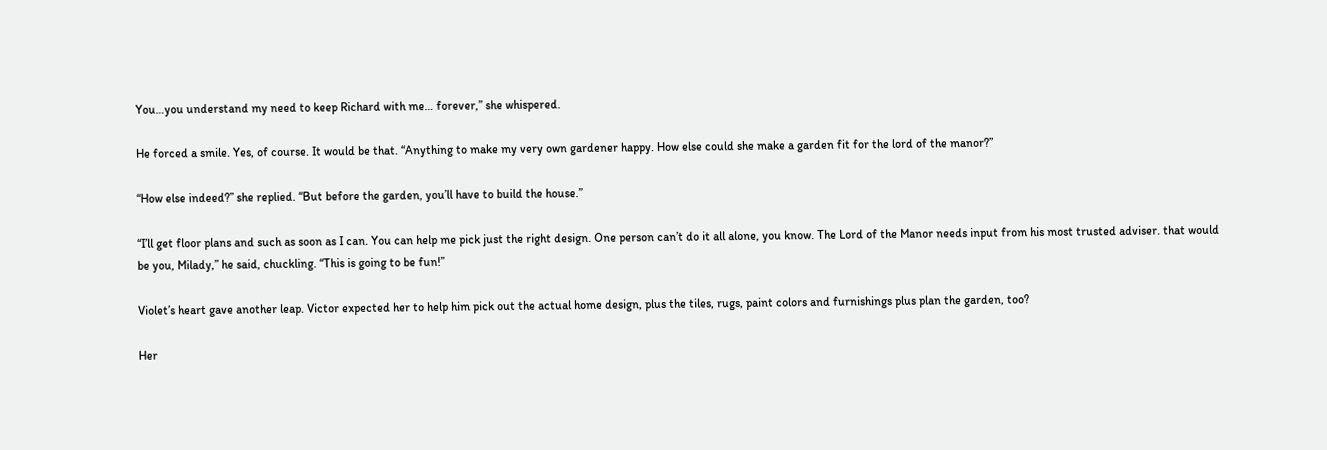You…you understand my need to keep Richard with me… forever,” she whispered.

He forced a smile. Yes, of course. It would be that. “Anything to make my very own gardener happy. How else could she make a garden fit for the lord of the manor?”

“How else indeed?” she replied. “But before the garden, you’ll have to build the house.”

“I’ll get floor plans and such as soon as I can. You can help me pick just the right design. One person can’t do it all alone, you know. The Lord of the Manor needs input from his most trusted adviser. that would be you, Milady,” he said, chuckling. “This is going to be fun!”

Violet’s heart gave another leap. Victor expected her to help him pick out the actual home design, plus the tiles, rugs, paint colors and furnishings plus plan the garden, too?

Her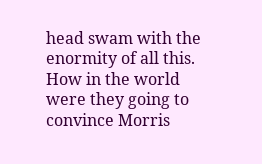head swam with the enormity of all this. How in the world were they going to convince Morris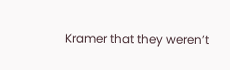Kramer that they weren’t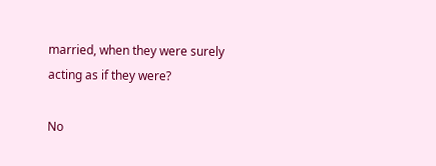married, when they were surely acting as if they were?

No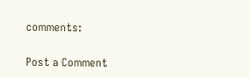comments:

Post a Comment